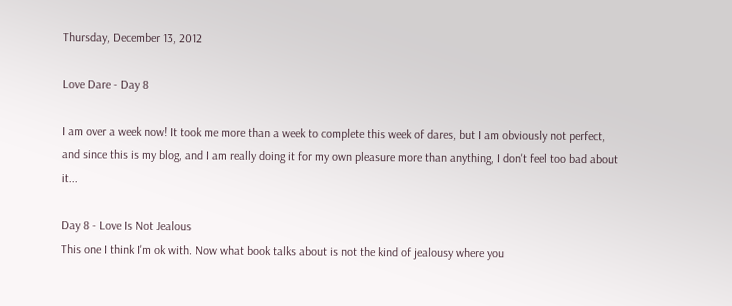Thursday, December 13, 2012

Love Dare - Day 8

I am over a week now! It took me more than a week to complete this week of dares, but I am obviously not perfect, and since this is my blog, and I am really doing it for my own pleasure more than anything, I don't feel too bad about it...

Day 8 - Love Is Not Jealous
This one I think I'm ok with. Now what book talks about is not the kind of jealousy where you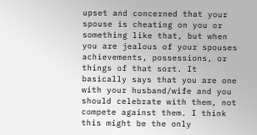upset and concerned that your spouse is cheating on you or something like that, but when you are jealous of your spouses achievements, possessions, or things of that sort. It basically says that you are one with your husband/wife and you should celebrate with them, not compete against them. I think this might be the only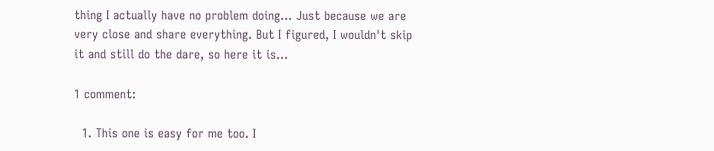thing I actually have no problem doing... Just because we are very close and share everything. But I figured, I wouldn't skip it and still do the dare, so here it is...

1 comment:

  1. This one is easy for me too. I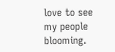love to see my people blooming.